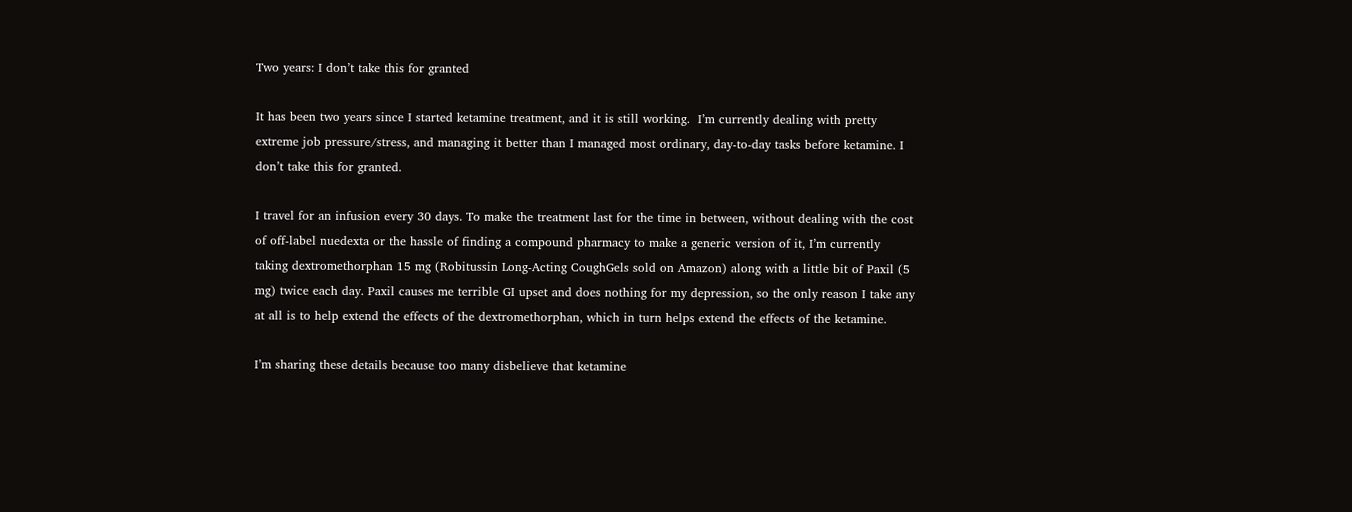Two years: I don’t take this for granted

It has been two years since I started ketamine treatment, and it is still working.  I’m currently dealing with pretty extreme job pressure/stress, and managing it better than I managed most ordinary, day-to-day tasks before ketamine. I don’t take this for granted.

I travel for an infusion every 30 days. To make the treatment last for the time in between, without dealing with the cost of off-label nuedexta or the hassle of finding a compound pharmacy to make a generic version of it, I’m currently taking dextromethorphan 15 mg (Robitussin Long-Acting CoughGels sold on Amazon) along with a little bit of Paxil (5 mg) twice each day. Paxil causes me terrible GI upset and does nothing for my depression, so the only reason I take any at all is to help extend the effects of the dextromethorphan, which in turn helps extend the effects of the ketamine.

I’m sharing these details because too many disbelieve that ketamine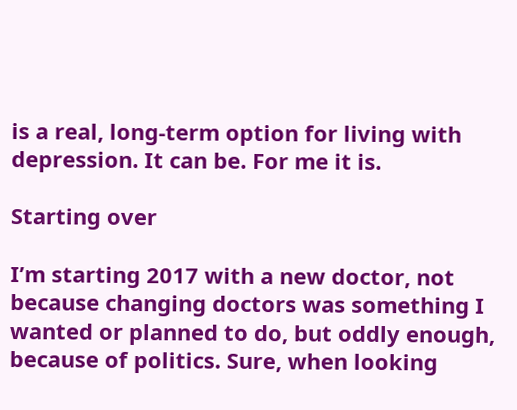is a real, long-term option for living with depression. It can be. For me it is.

Starting over

I’m starting 2017 with a new doctor, not because changing doctors was something I wanted or planned to do, but oddly enough, because of politics. Sure, when looking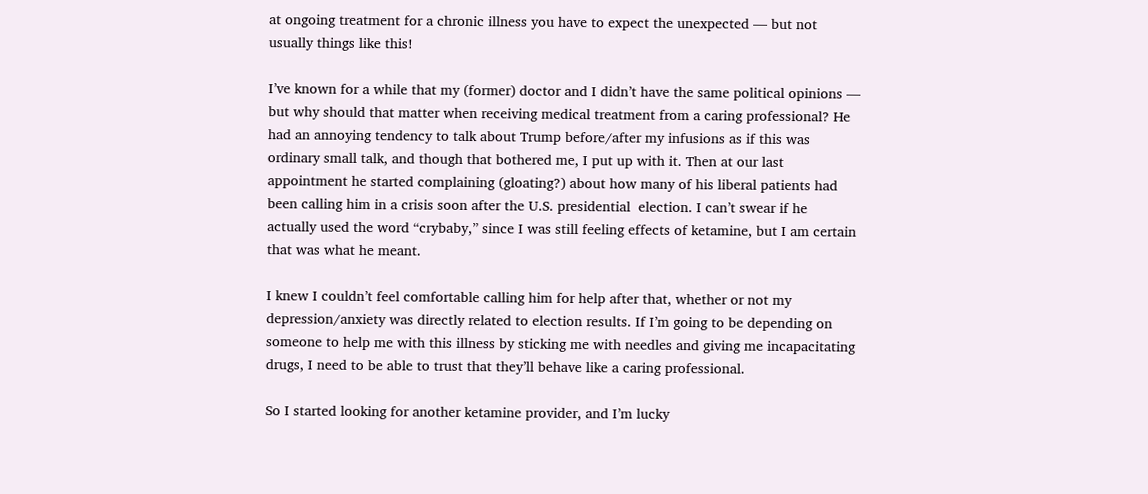at ongoing treatment for a chronic illness you have to expect the unexpected — but not usually things like this!

I’ve known for a while that my (former) doctor and I didn’t have the same political opinions — but why should that matter when receiving medical treatment from a caring professional? He had an annoying tendency to talk about Trump before/after my infusions as if this was ordinary small talk, and though that bothered me, I put up with it. Then at our last appointment he started complaining (gloating?) about how many of his liberal patients had been calling him in a crisis soon after the U.S. presidential  election. I can’t swear if he actually used the word “crybaby,” since I was still feeling effects of ketamine, but I am certain that was what he meant.

I knew I couldn’t feel comfortable calling him for help after that, whether or not my depression/anxiety was directly related to election results. If I’m going to be depending on someone to help me with this illness by sticking me with needles and giving me incapacitating drugs, I need to be able to trust that they’ll behave like a caring professional.

So I started looking for another ketamine provider, and I’m lucky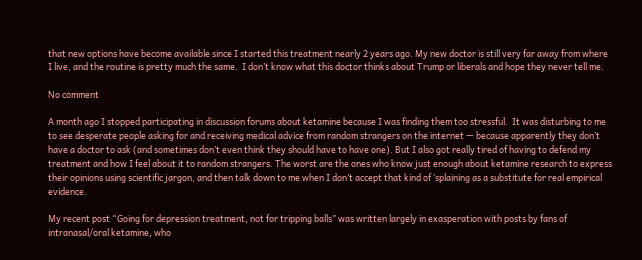that new options have become available since I started this treatment nearly 2 years ago. My new doctor is still very far away from where I live, and the routine is pretty much the same.  I don’t know what this doctor thinks about Trump or liberals and hope they never tell me.

No comment

A month ago I stopped participating in discussion forums about ketamine because I was finding them too stressful.  It was disturbing to me to see desperate people asking for and receiving medical advice from random strangers on the internet — because apparently they don’t have a doctor to ask (and sometimes don’t even think they should have to have one). But I also got really tired of having to defend my treatment and how I feel about it to random strangers. The worst are the ones who know just enough about ketamine research to express their opinions using scientific jargon, and then talk down to me when I don’t accept that kind of ‘splaining as a substitute for real empirical evidence.

My recent post “Going for depression treatment, not for tripping balls” was written largely in exasperation with posts by fans of intranasal/oral ketamine, who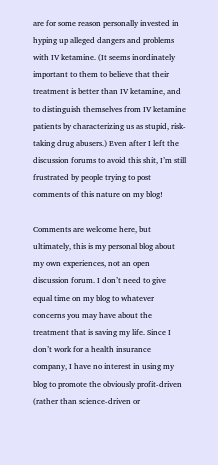are for some reason personally invested in hyping up alleged dangers and problems with IV ketamine. (It seems inordinately important to them to believe that their treatment is better than IV ketamine, and to distinguish themselves from IV ketamine patients by characterizing us as stupid, risk-taking drug abusers.) Even after I left the discussion forums to avoid this shit, I’m still frustrated by people trying to post comments of this nature on my blog!

Comments are welcome here, but ultimately, this is my personal blog about my own experiences, not an open discussion forum. I don’t need to give equal time on my blog to whatever concerns you may have about the treatment that is saving my life. Since I don’t work for a health insurance company, I have no interest in using my blog to promote the obviously profit-driven (rather than science-driven or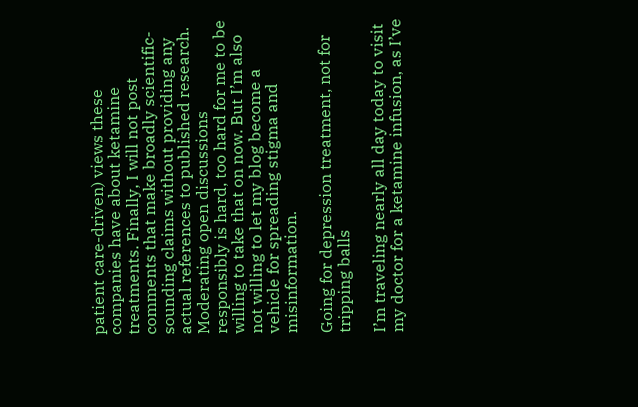patient care-driven) views these companies have about ketamine treatments. Finally, I will not post comments that make broadly scientific-sounding claims without providing any actual references to published research. Moderating open discussions responsibly is hard, too hard for me to be willing to take that on now. But I’m also not willing to let my blog become a vehicle for spreading stigma and misinformation.

Going for depression treatment, not for tripping balls

I’m traveling nearly all day today to visit my doctor for a ketamine infusion, as I’ve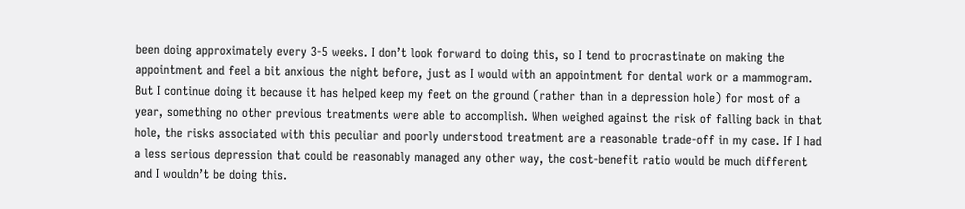been doing approximately every 3-5 weeks. I don’t look forward to doing this, so I tend to procrastinate on making the appointment and feel a bit anxious the night before, just as I would with an appointment for dental work or a mammogram. But I continue doing it because it has helped keep my feet on the ground (rather than in a depression hole) for most of a year, something no other previous treatments were able to accomplish. When weighed against the risk of falling back in that hole, the risks associated with this peculiar and poorly understood treatment are a reasonable trade-off in my case. If I had a less serious depression that could be reasonably managed any other way, the cost-benefit ratio would be much different and I wouldn’t be doing this.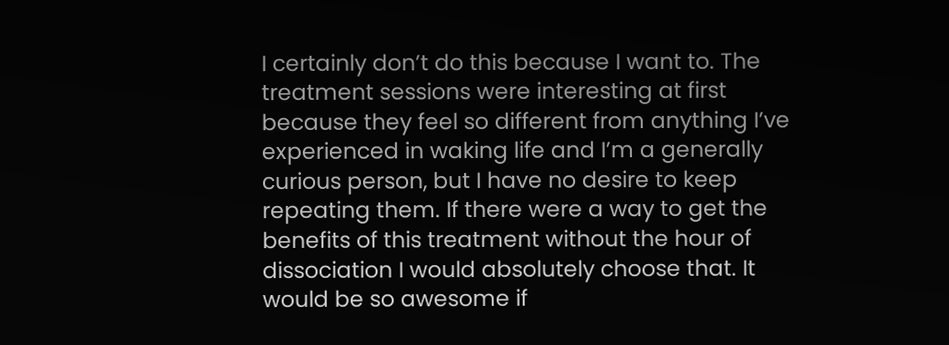I certainly don’t do this because I want to. The treatment sessions were interesting at first because they feel so different from anything I’ve experienced in waking life and I’m a generally curious person, but I have no desire to keep repeating them. If there were a way to get the benefits of this treatment without the hour of dissociation I would absolutely choose that. It would be so awesome if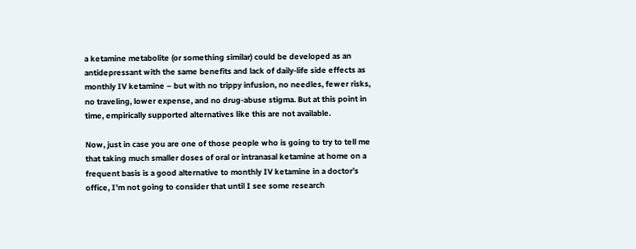a ketamine metabolite (or something similar) could be developed as an antidepressant with the same benefits and lack of daily-life side effects as monthly IV ketamine – but with no trippy infusion, no needles, fewer risks, no traveling, lower expense, and no drug-abuse stigma. But at this point in time, empirically supported alternatives like this are not available.

Now, just in case you are one of those people who is going to try to tell me that taking much smaller doses of oral or intranasal ketamine at home on a frequent basis is a good alternative to monthly IV ketamine in a doctor’s office, I’m not going to consider that until I see some research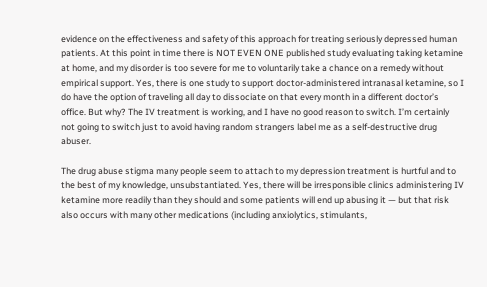evidence on the effectiveness and safety of this approach for treating seriously depressed human patients. At this point in time there is NOT EVEN ONE published study evaluating taking ketamine at home, and my disorder is too severe for me to voluntarily take a chance on a remedy without empirical support. Yes, there is one study to support doctor-administered intranasal ketamine, so I do have the option of traveling all day to dissociate on that every month in a different doctor’s office. But why? The IV treatment is working, and I have no good reason to switch. I’m certainly not going to switch just to avoid having random strangers label me as a self-destructive drug abuser.

The drug abuse stigma many people seem to attach to my depression treatment is hurtful and to the best of my knowledge, unsubstantiated. Yes, there will be irresponsible clinics administering IV ketamine more readily than they should and some patients will end up abusing it — but that risk also occurs with many other medications (including anxiolytics, stimulants,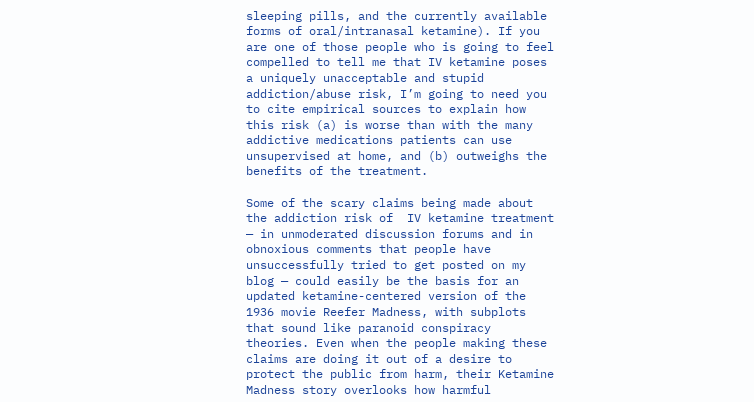sleeping pills, and the currently available forms of oral/intranasal ketamine). If you are one of those people who is going to feel compelled to tell me that IV ketamine poses a uniquely unacceptable and stupid addiction/abuse risk, I’m going to need you to cite empirical sources to explain how this risk (a) is worse than with the many addictive medications patients can use unsupervised at home, and (b) outweighs the benefits of the treatment.

Some of the scary claims being made about the addiction risk of  IV ketamine treatment — in unmoderated discussion forums and in obnoxious comments that people have unsuccessfully tried to get posted on my blog — could easily be the basis for an updated ketamine-centered version of the 1936 movie Reefer Madness, with subplots that sound like paranoid conspiracy theories. Even when the people making these claims are doing it out of a desire to protect the public from harm, their Ketamine Madness story overlooks how harmful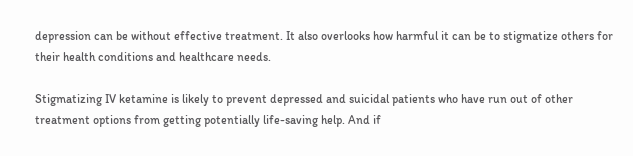depression can be without effective treatment. It also overlooks how harmful it can be to stigmatize others for their health conditions and healthcare needs.

Stigmatizing IV ketamine is likely to prevent depressed and suicidal patients who have run out of other treatment options from getting potentially life-saving help. And if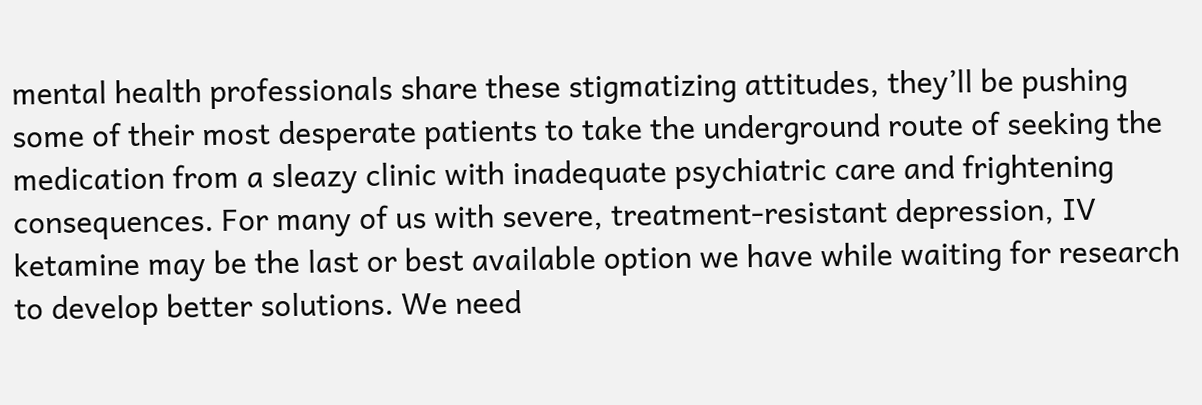mental health professionals share these stigmatizing attitudes, they’ll be pushing some of their most desperate patients to take the underground route of seeking the medication from a sleazy clinic with inadequate psychiatric care and frightening consequences. For many of us with severe, treatment-resistant depression, IV ketamine may be the last or best available option we have while waiting for research to develop better solutions. We need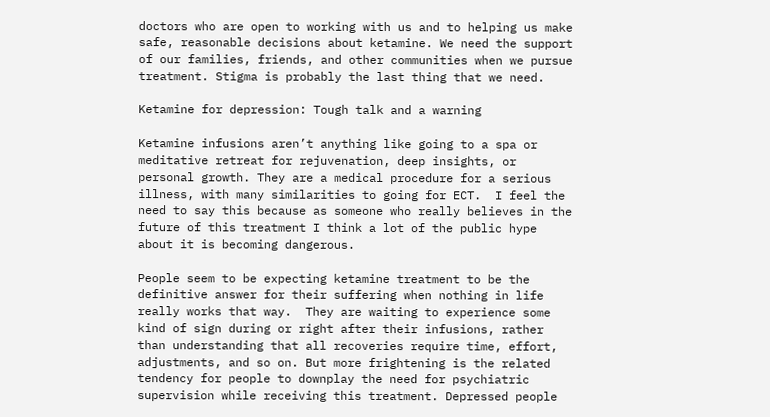doctors who are open to working with us and to helping us make safe, reasonable decisions about ketamine. We need the support of our families, friends, and other communities when we pursue treatment. Stigma is probably the last thing that we need.

Ketamine for depression: Tough talk and a warning

Ketamine infusions aren’t anything like going to a spa or meditative retreat for rejuvenation, deep insights, or personal growth. They are a medical procedure for a serious illness, with many similarities to going for ECT.  I feel the need to say this because as someone who really believes in the future of this treatment I think a lot of the public hype about it is becoming dangerous.

People seem to be expecting ketamine treatment to be the definitive answer for their suffering when nothing in life really works that way.  They are waiting to experience some kind of sign during or right after their infusions, rather than understanding that all recoveries require time, effort, adjustments, and so on. But more frightening is the related tendency for people to downplay the need for psychiatric supervision while receiving this treatment. Depressed people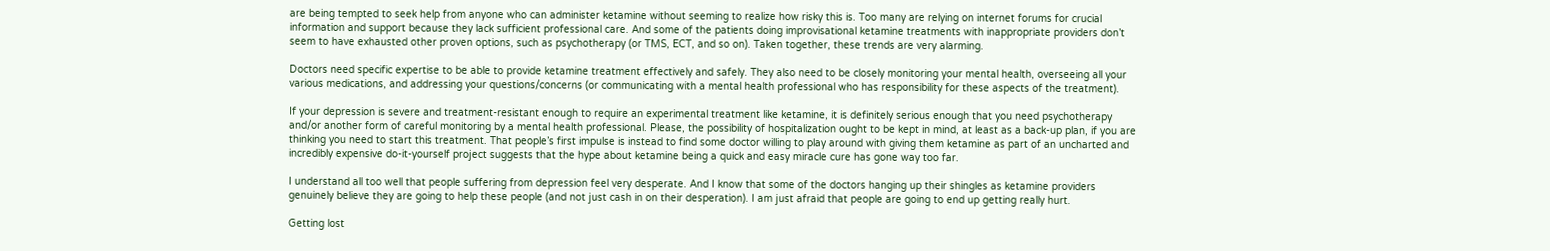are being tempted to seek help from anyone who can administer ketamine without seeming to realize how risky this is. Too many are relying on internet forums for crucial information and support because they lack sufficient professional care. And some of the patients doing improvisational ketamine treatments with inappropriate providers don’t seem to have exhausted other proven options, such as psychotherapy (or TMS, ECT, and so on). Taken together, these trends are very alarming.

Doctors need specific expertise to be able to provide ketamine treatment effectively and safely. They also need to be closely monitoring your mental health, overseeing all your various medications, and addressing your questions/concerns (or communicating with a mental health professional who has responsibility for these aspects of the treatment).

If your depression is severe and treatment-resistant enough to require an experimental treatment like ketamine, it is definitely serious enough that you need psychotherapy and/or another form of careful monitoring by a mental health professional. Please, the possibility of hospitalization ought to be kept in mind, at least as a back-up plan, if you are thinking you need to start this treatment. That people’s first impulse is instead to find some doctor willing to play around with giving them ketamine as part of an uncharted and incredibly expensive do-it-yourself project suggests that the hype about ketamine being a quick and easy miracle cure has gone way too far.

I understand all too well that people suffering from depression feel very desperate. And I know that some of the doctors hanging up their shingles as ketamine providers genuinely believe they are going to help these people (and not just cash in on their desperation). I am just afraid that people are going to end up getting really hurt.

Getting lost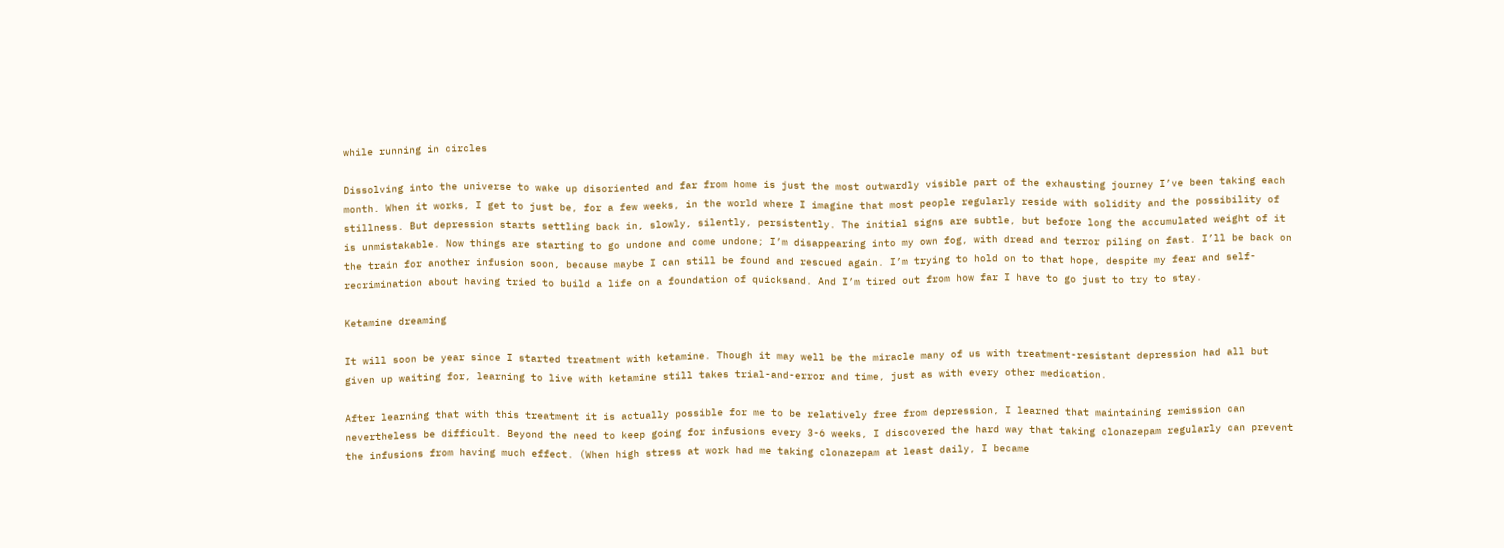while running in circles

Dissolving into the universe to wake up disoriented and far from home is just the most outwardly visible part of the exhausting journey I’ve been taking each month. When it works, I get to just be, for a few weeks, in the world where I imagine that most people regularly reside with solidity and the possibility of stillness. But depression starts settling back in, slowly, silently, persistently. The initial signs are subtle, but before long the accumulated weight of it is unmistakable. Now things are starting to go undone and come undone; I’m disappearing into my own fog, with dread and terror piling on fast. I’ll be back on the train for another infusion soon, because maybe I can still be found and rescued again. I’m trying to hold on to that hope, despite my fear and self-recrimination about having tried to build a life on a foundation of quicksand. And I’m tired out from how far I have to go just to try to stay.

Ketamine dreaming

It will soon be year since I started treatment with ketamine. Though it may well be the miracle many of us with treatment-resistant depression had all but given up waiting for, learning to live with ketamine still takes trial-and-error and time, just as with every other medication.

After learning that with this treatment it is actually possible for me to be relatively free from depression, I learned that maintaining remission can nevertheless be difficult. Beyond the need to keep going for infusions every 3-6 weeks, I discovered the hard way that taking clonazepam regularly can prevent the infusions from having much effect. (When high stress at work had me taking clonazepam at least daily, I became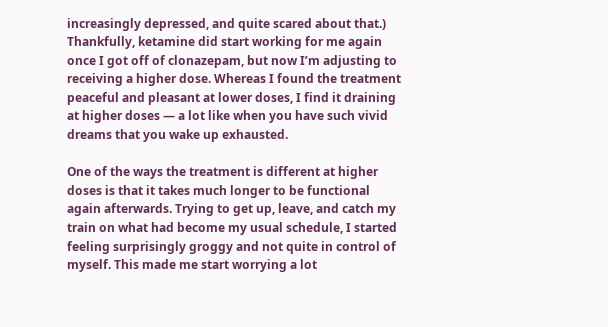increasingly depressed, and quite scared about that.) Thankfully, ketamine did start working for me again once I got off of clonazepam, but now I’m adjusting to receiving a higher dose. Whereas I found the treatment peaceful and pleasant at lower doses, I find it draining at higher doses — a lot like when you have such vivid dreams that you wake up exhausted.

One of the ways the treatment is different at higher doses is that it takes much longer to be functional again afterwards. Trying to get up, leave, and catch my train on what had become my usual schedule, I started feeling surprisingly groggy and not quite in control of myself. This made me start worrying a lot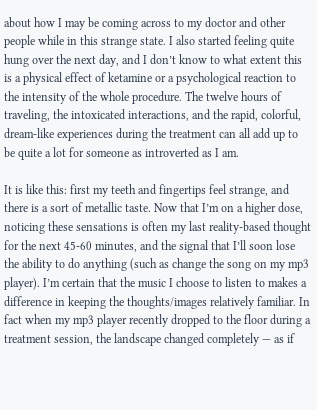about how I may be coming across to my doctor and other people while in this strange state. I also started feeling quite hung over the next day, and I don’t know to what extent this is a physical effect of ketamine or a psychological reaction to the intensity of the whole procedure. The twelve hours of traveling, the intoxicated interactions, and the rapid, colorful, dream-like experiences during the treatment can all add up to be quite a lot for someone as introverted as I am.

It is like this: first my teeth and fingertips feel strange, and there is a sort of metallic taste. Now that I’m on a higher dose, noticing these sensations is often my last reality-based thought for the next 45-60 minutes, and the signal that I’ll soon lose the ability to do anything (such as change the song on my mp3 player). I’m certain that the music I choose to listen to makes a difference in keeping the thoughts/images relatively familiar. In fact when my mp3 player recently dropped to the floor during a treatment session, the landscape changed completely — as if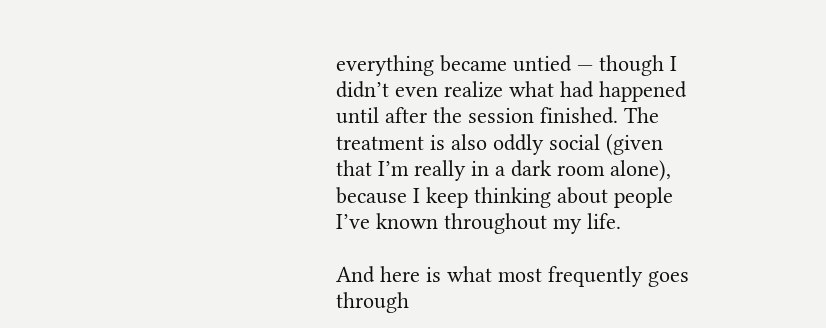everything became untied — though I didn’t even realize what had happened until after the session finished. The treatment is also oddly social (given that I’m really in a dark room alone), because I keep thinking about people I’ve known throughout my life.

And here is what most frequently goes through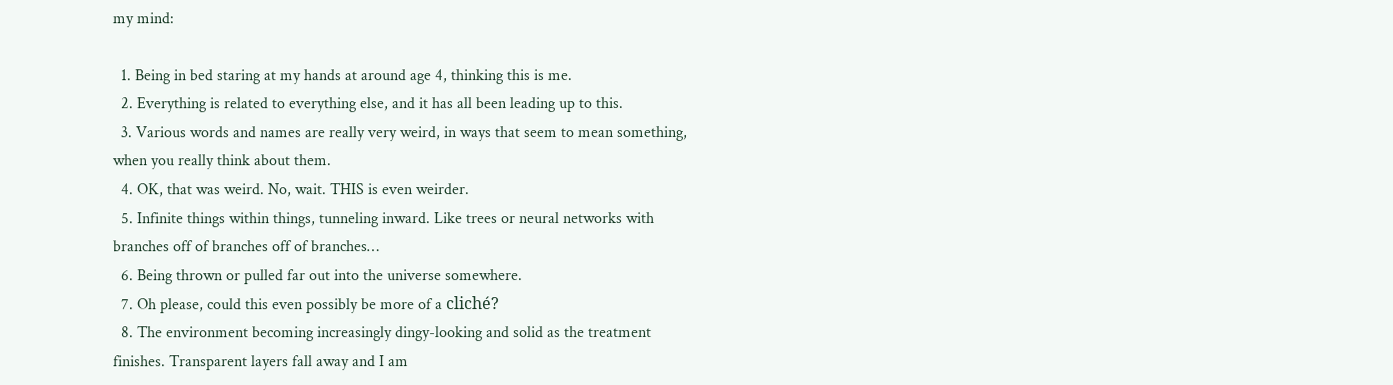my mind:

  1. Being in bed staring at my hands at around age 4, thinking this is me.
  2. Everything is related to everything else, and it has all been leading up to this.
  3. Various words and names are really very weird, in ways that seem to mean something, when you really think about them.
  4. OK, that was weird. No, wait. THIS is even weirder.
  5. Infinite things within things, tunneling inward. Like trees or neural networks with branches off of branches off of branches…
  6. Being thrown or pulled far out into the universe somewhere.
  7. Oh please, could this even possibly be more of a cliché?
  8. The environment becoming increasingly dingy-looking and solid as the treatment finishes. Transparent layers fall away and I am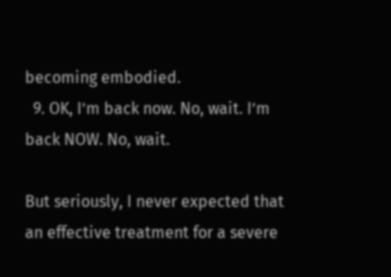becoming embodied.
  9. OK, I’m back now. No, wait. I’m back NOW. No, wait.

But seriously, I never expected that an effective treatment for a severe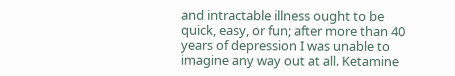and intractable illness ought to be quick, easy, or fun; after more than 40 years of depression I was unable to imagine any way out at all. Ketamine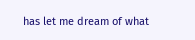has let me dream of what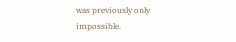was previously only impossible.